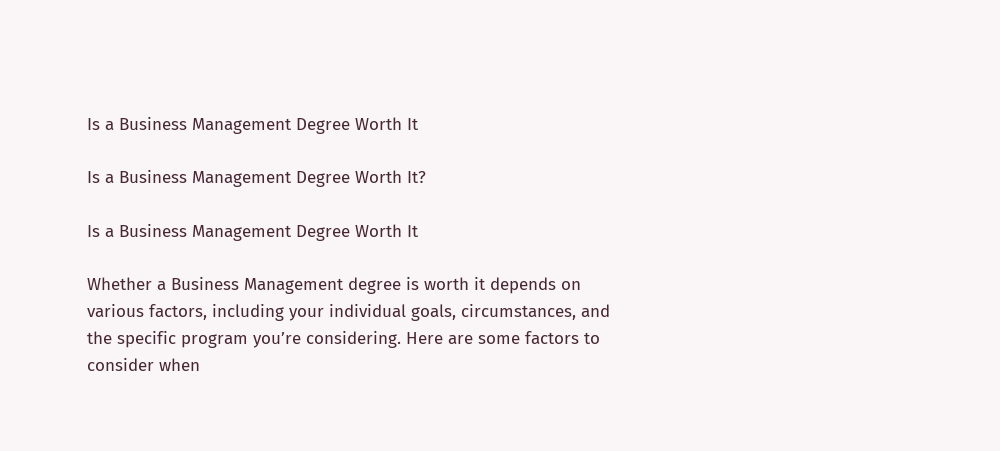Is a Business Management Degree Worth It

Is a Business Management Degree Worth It?

Is a Business Management Degree Worth It

Whether a Business Management degree is worth it depends on various factors, including your individual goals, circumstances, and the specific program you’re considering. Here are some factors to consider when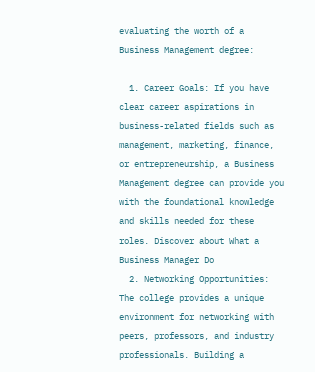evaluating the worth of a Business Management degree:

  1. Career Goals: If you have clear career aspirations in business-related fields such as management, marketing, finance, or entrepreneurship, a Business Management degree can provide you with the foundational knowledge and skills needed for these roles. Discover about What a Business Manager Do
  2. Networking Opportunities: The college provides a unique environment for networking with peers, professors, and industry professionals. Building a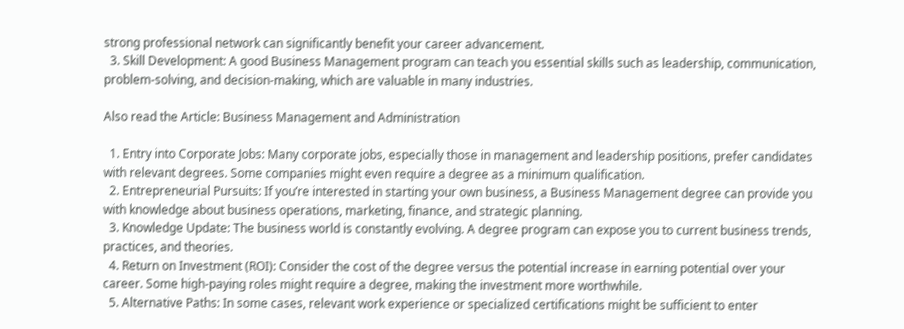strong professional network can significantly benefit your career advancement.
  3. Skill Development: A good Business Management program can teach you essential skills such as leadership, communication, problem-solving, and decision-making, which are valuable in many industries.

Also read the Article: Business Management and Administration

  1. Entry into Corporate Jobs: Many corporate jobs, especially those in management and leadership positions, prefer candidates with relevant degrees. Some companies might even require a degree as a minimum qualification.
  2. Entrepreneurial Pursuits: If you’re interested in starting your own business, a Business Management degree can provide you with knowledge about business operations, marketing, finance, and strategic planning.
  3. Knowledge Update: The business world is constantly evolving. A degree program can expose you to current business trends, practices, and theories.
  4. Return on Investment (ROI): Consider the cost of the degree versus the potential increase in earning potential over your career. Some high-paying roles might require a degree, making the investment more worthwhile.
  5. Alternative Paths: In some cases, relevant work experience or specialized certifications might be sufficient to enter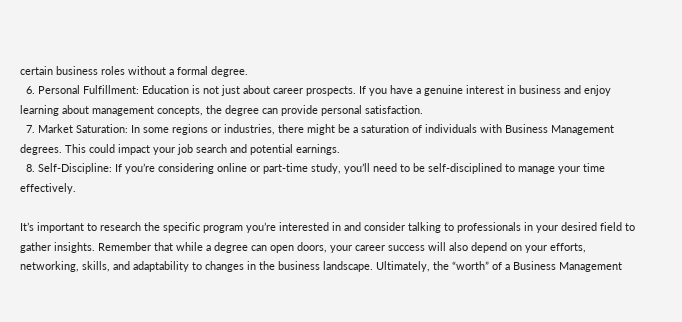certain business roles without a formal degree.
  6. Personal Fulfillment: Education is not just about career prospects. If you have a genuine interest in business and enjoy learning about management concepts, the degree can provide personal satisfaction.
  7. Market Saturation: In some regions or industries, there might be a saturation of individuals with Business Management degrees. This could impact your job search and potential earnings.
  8. Self-Discipline: If you’re considering online or part-time study, you’ll need to be self-disciplined to manage your time effectively.

It’s important to research the specific program you’re interested in and consider talking to professionals in your desired field to gather insights. Remember that while a degree can open doors, your career success will also depend on your efforts, networking, skills, and adaptability to changes in the business landscape. Ultimately, the “worth” of a Business Management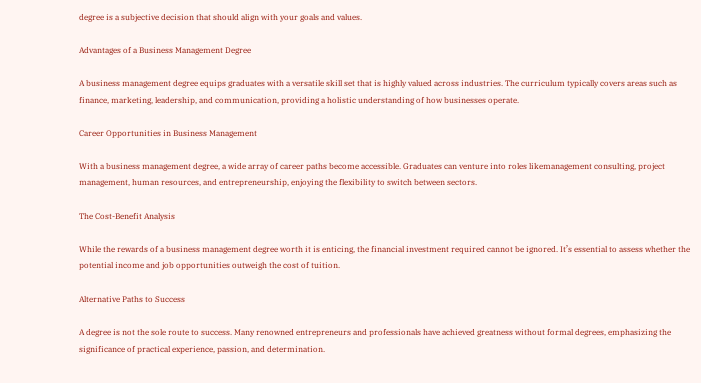degree is a subjective decision that should align with your goals and values.

Advantages of a Business Management Degree

A business management degree equips graduates with a versatile skill set that is highly valued across industries. The curriculum typically covers areas such as finance, marketing, leadership, and communication, providing a holistic understanding of how businesses operate.

Career Opportunities in Business Management

With a business management degree, a wide array of career paths become accessible. Graduates can venture into roles likemanagement consulting, project management, human resources, and entrepreneurship, enjoying the flexibility to switch between sectors.

The Cost-Benefit Analysis

While the rewards of a business management degree worth it is enticing, the financial investment required cannot be ignored. It’s essential to assess whether the potential income and job opportunities outweigh the cost of tuition.

Alternative Paths to Success

A degree is not the sole route to success. Many renowned entrepreneurs and professionals have achieved greatness without formal degrees, emphasizing the significance of practical experience, passion, and determination.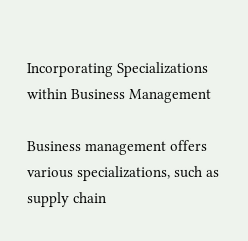Incorporating Specializations within Business Management

Business management offers various specializations, such as supply chain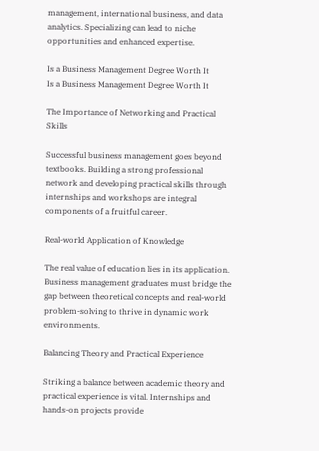management, international business, and data analytics. Specializing can lead to niche opportunities and enhanced expertise.

Is a Business Management Degree Worth It
Is a Business Management Degree Worth It

The Importance of Networking and Practical Skills

Successful business management goes beyond textbooks. Building a strong professional network and developing practical skills through internships and workshops are integral components of a fruitful career.

Real-world Application of Knowledge

The real value of education lies in its application. Business management graduates must bridge the gap between theoretical concepts and real-world problem-solving to thrive in dynamic work environments.

Balancing Theory and Practical Experience

Striking a balance between academic theory and practical experience is vital. Internships and hands-on projects provide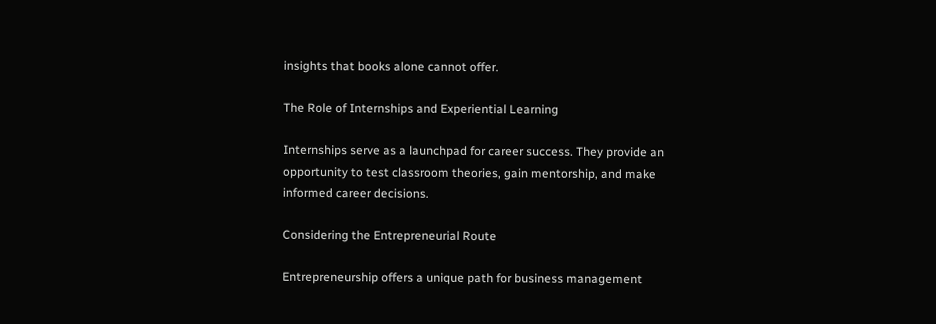insights that books alone cannot offer.

The Role of Internships and Experiential Learning

Internships serve as a launchpad for career success. They provide an opportunity to test classroom theories, gain mentorship, and make informed career decisions.

Considering the Entrepreneurial Route

Entrepreneurship offers a unique path for business management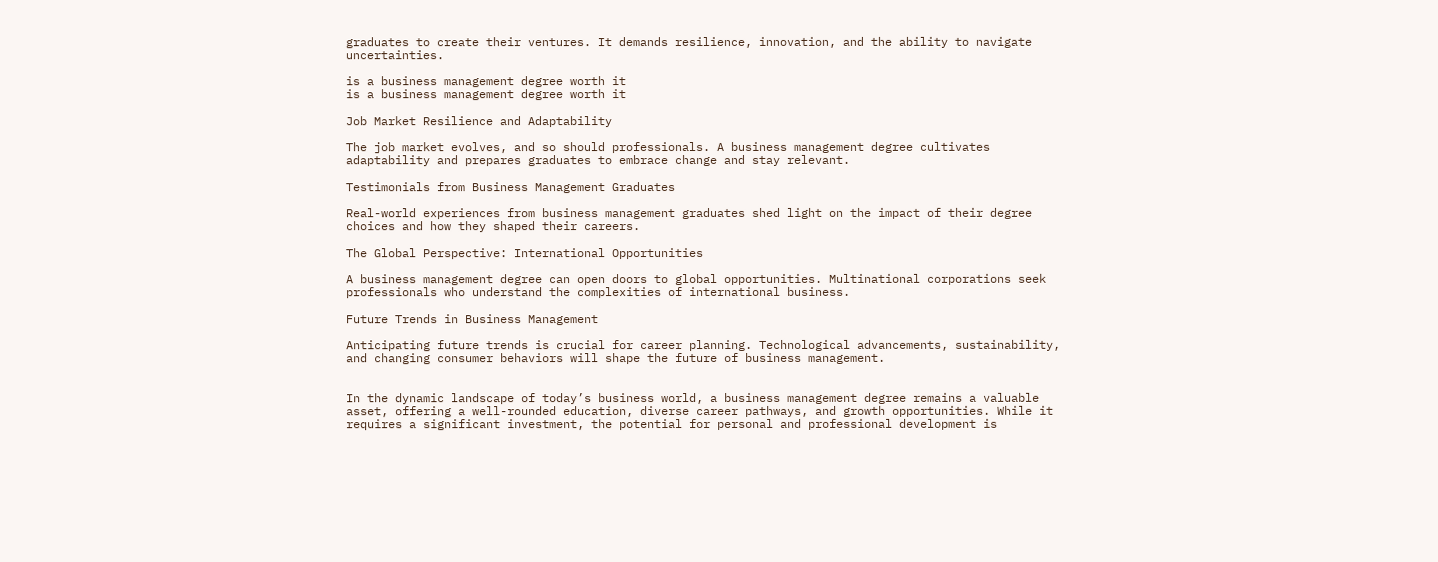graduates to create their ventures. It demands resilience, innovation, and the ability to navigate uncertainties.

is a business management degree worth it
is a business management degree worth it

Job Market Resilience and Adaptability

The job market evolves, and so should professionals. A business management degree cultivates adaptability and prepares graduates to embrace change and stay relevant.

Testimonials from Business Management Graduates

Real-world experiences from business management graduates shed light on the impact of their degree choices and how they shaped their careers.

The Global Perspective: International Opportunities

A business management degree can open doors to global opportunities. Multinational corporations seek professionals who understand the complexities of international business.

Future Trends in Business Management

Anticipating future trends is crucial for career planning. Technological advancements, sustainability, and changing consumer behaviors will shape the future of business management.


In the dynamic landscape of today’s business world, a business management degree remains a valuable asset, offering a well-rounded education, diverse career pathways, and growth opportunities. While it requires a significant investment, the potential for personal and professional development is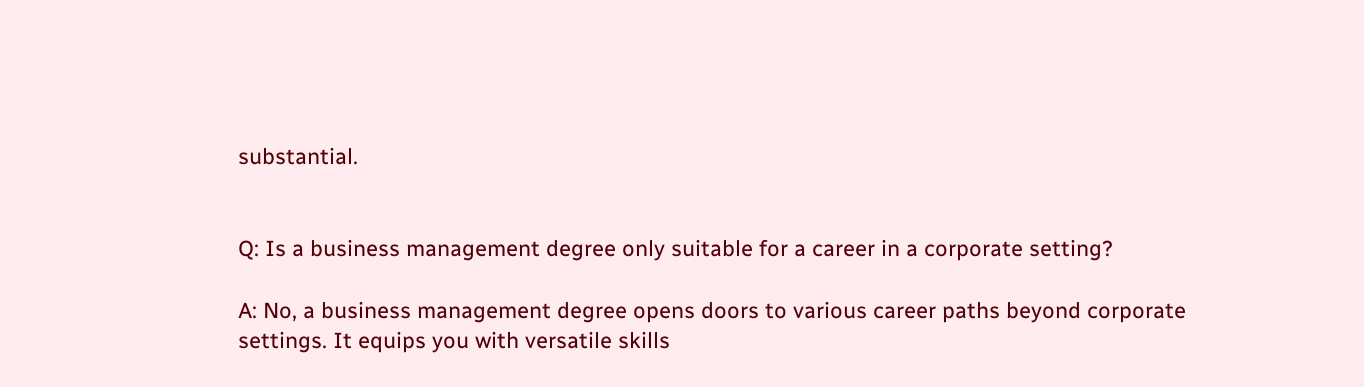substantial.


Q: Is a business management degree only suitable for a career in a corporate setting?

A: No, a business management degree opens doors to various career paths beyond corporate settings. It equips you with versatile skills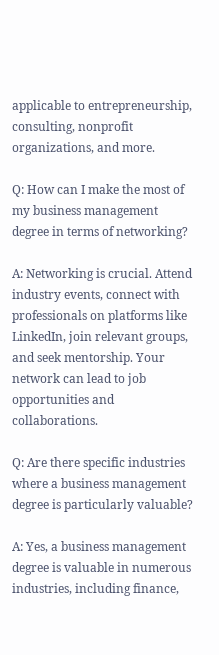applicable to entrepreneurship, consulting, nonprofit organizations, and more.

Q: How can I make the most of my business management degree in terms of networking?

A: Networking is crucial. Attend industry events, connect with professionals on platforms like LinkedIn, join relevant groups, and seek mentorship. Your network can lead to job opportunities and collaborations.

Q: Are there specific industries where a business management degree is particularly valuable?

A: Yes, a business management degree is valuable in numerous industries, including finance,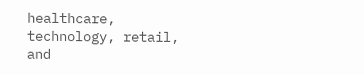healthcare, technology, retail, and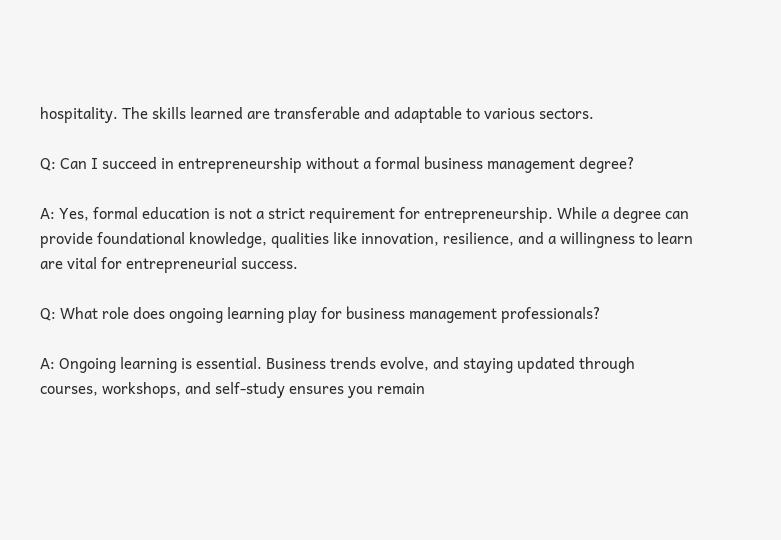hospitality. The skills learned are transferable and adaptable to various sectors.

Q: Can I succeed in entrepreneurship without a formal business management degree?

A: Yes, formal education is not a strict requirement for entrepreneurship. While a degree can provide foundational knowledge, qualities like innovation, resilience, and a willingness to learn are vital for entrepreneurial success.

Q: What role does ongoing learning play for business management professionals?

A: Ongoing learning is essential. Business trends evolve, and staying updated through courses, workshops, and self-study ensures you remain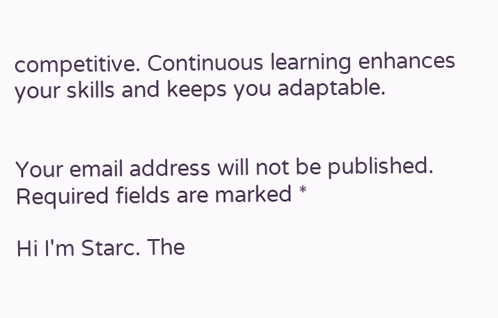competitive. Continuous learning enhances your skills and keeps you adaptable.


Your email address will not be published. Required fields are marked *

Hi I'm Starc. The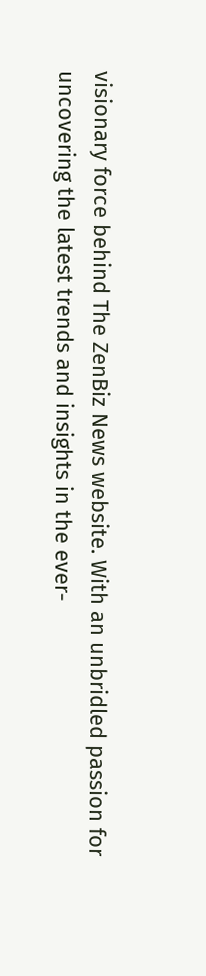visionary force behind The ZenBiz News website. With an unbridled passion for uncovering the latest trends and insights in the ever-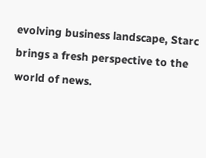evolving business landscape, Starc brings a fresh perspective to the world of news.